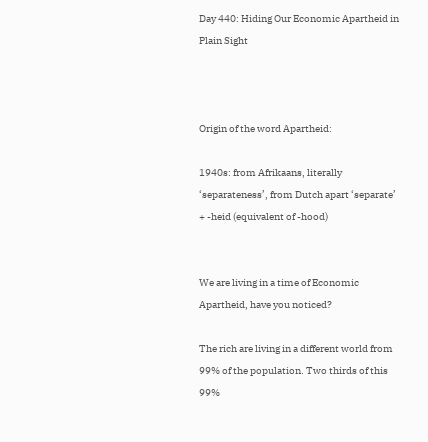Day 440: Hiding Our Economic Apartheid in Plain Sight



Origin of the word Apartheid:

1940s: from Afrikaans, literally ‘separateness’, from Dutch apart ‘separate’ + -heid (equivalent of -hood)


We are living in a time of Economic Apartheid, have you noticed?

The rich are living in a different world from 99% of the population. Two thirds of this 99%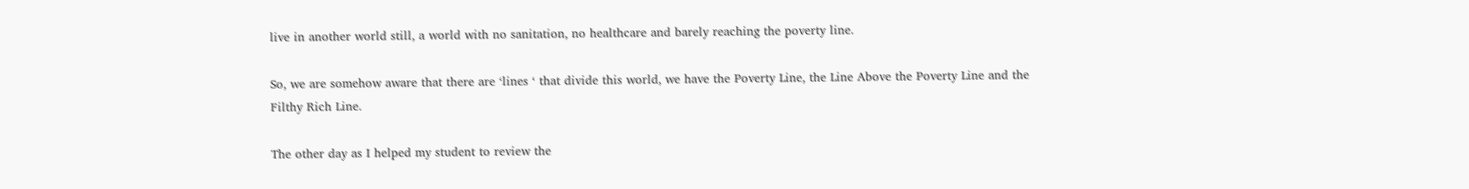live in another world still, a world with no sanitation, no healthcare and barely reaching the poverty line.

So, we are somehow aware that there are ‘lines ‘ that divide this world, we have the Poverty Line, the Line Above the Poverty Line and the Filthy Rich Line.

The other day as I helped my student to review the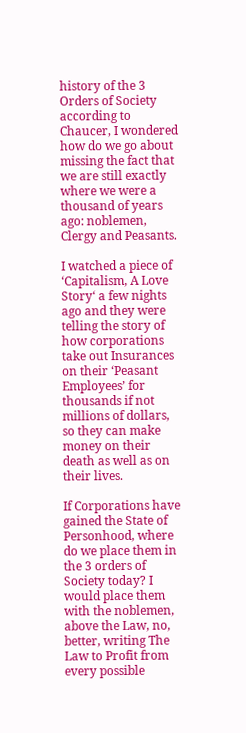history of the 3 Orders of Society according to Chaucer, I wondered how do we go about missing the fact that we are still exactly where we were a thousand of years ago: noblemen, Clergy and Peasants.

I watched a piece of ‘Capitalism, A Love Story‘ a few nights ago and they were telling the story of how corporations take out Insurances on their ‘Peasant Employees’ for thousands if not millions of dollars, so they can make money on their death as well as on their lives.

If Corporations have gained the State of Personhood, where do we place them in the 3 orders of Society today? I would place them with the noblemen, above the Law, no, better, writing The Law to Profit from every possible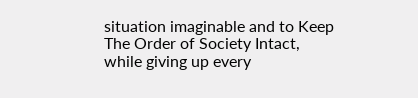situation imaginable and to Keep The Order of Society Intact, while giving up every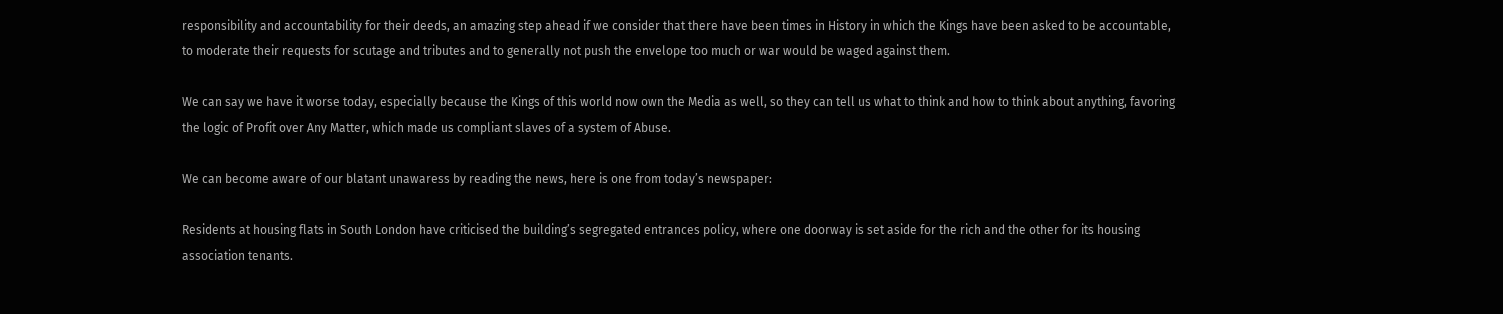responsibility and accountability for their deeds, an amazing step ahead if we consider that there have been times in History in which the Kings have been asked to be accountable, to moderate their requests for scutage and tributes and to generally not push the envelope too much or war would be waged against them.

We can say we have it worse today, especially because the Kings of this world now own the Media as well, so they can tell us what to think and how to think about anything, favoring the logic of Profit over Any Matter, which made us compliant slaves of a system of Abuse.

We can become aware of our blatant unawaress by reading the news, here is one from today’s newspaper:

Residents at housing flats in South London have criticised the building’s segregated entrances policy, where one doorway is set aside for the rich and the other for its housing association tenants.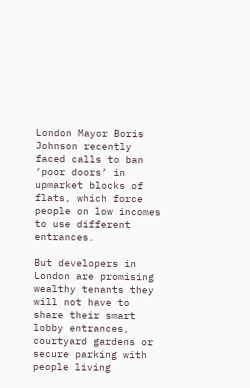London Mayor Boris Johnson recently faced calls to ban ‘poor doors’ in upmarket blocks of flats, which force people on low incomes to use different entrances.

But developers in London are promising wealthy tenants they will not have to share their smart lobby entrances, courtyard gardens or secure parking with people living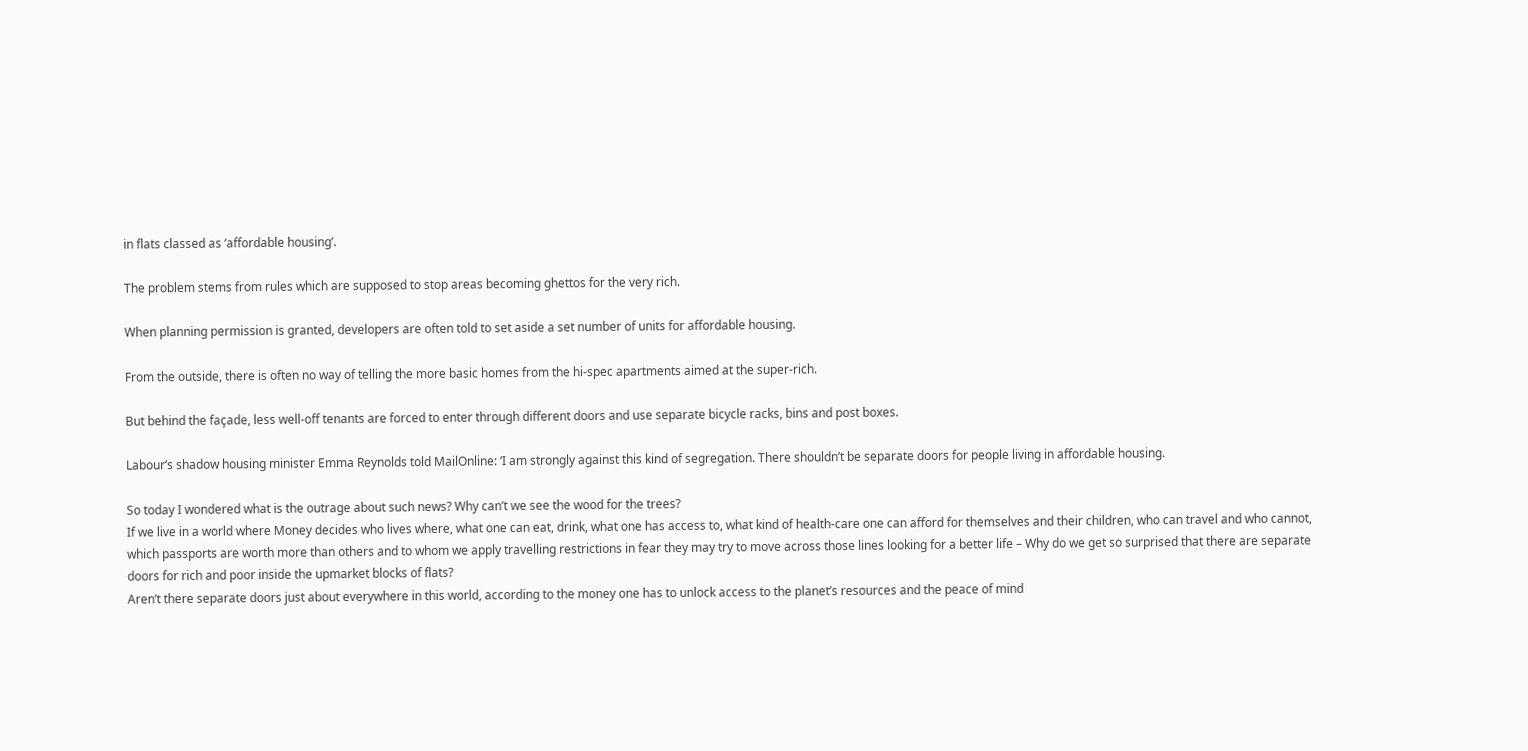in flats classed as ‘affordable housing’.

The problem stems from rules which are supposed to stop areas becoming ghettos for the very rich.

When planning permission is granted, developers are often told to set aside a set number of units for affordable housing.

From the outside, there is often no way of telling the more basic homes from the hi-spec apartments aimed at the super-rich.

But behind the façade, less well-off tenants are forced to enter through different doors and use separate bicycle racks, bins and post boxes.

Labour’s shadow housing minister Emma Reynolds told MailOnline: ‘I am strongly against this kind of segregation. There shouldn’t be separate doors for people living in affordable housing.

So today I wondered what is the outrage about such news? Why can’t we see the wood for the trees?
If we live in a world where Money decides who lives where, what one can eat, drink, what one has access to, what kind of health-care one can afford for themselves and their children, who can travel and who cannot, which passports are worth more than others and to whom we apply travelling restrictions in fear they may try to move across those lines looking for a better life – Why do we get so surprised that there are separate doors for rich and poor inside the upmarket blocks of flats?
Aren’t there separate doors just about everywhere in this world, according to the money one has to unlock access to the planet’s resources and the peace of mind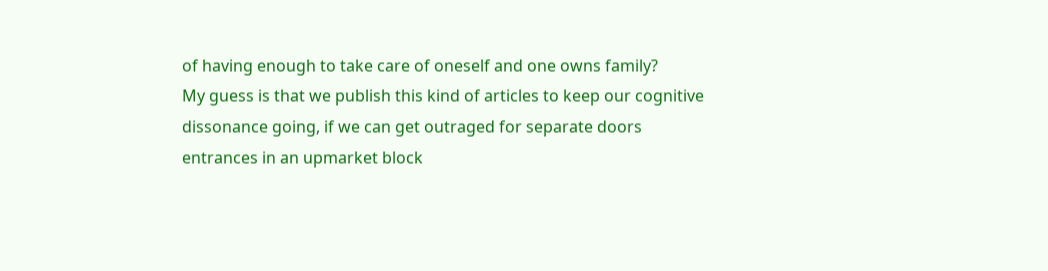of having enough to take care of oneself and one owns family?
My guess is that we publish this kind of articles to keep our cognitive dissonance going, if we can get outraged for separate doors entrances in an upmarket block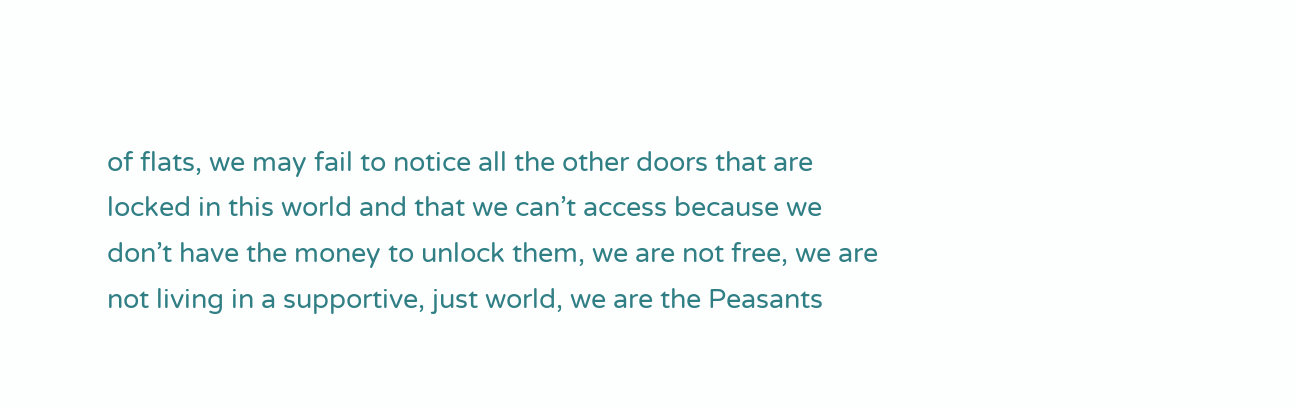of flats, we may fail to notice all the other doors that are locked in this world and that we can’t access because we don’t have the money to unlock them, we are not free, we are not living in a supportive, just world, we are the Peasants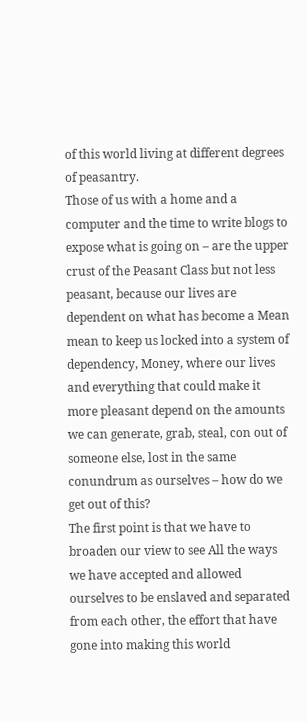of this world living at different degrees of peasantry.
Those of us with a home and a computer and the time to write blogs to expose what is going on – are the upper crust of the Peasant Class but not less peasant, because our lives are dependent on what has become a Mean mean to keep us locked into a system of dependency, Money, where our lives and everything that could make it more pleasant depend on the amounts we can generate, grab, steal, con out of someone else, lost in the same conundrum as ourselves – how do we get out of this?
The first point is that we have to broaden our view to see All the ways we have accepted and allowed ourselves to be enslaved and separated from each other, the effort that have gone into making this world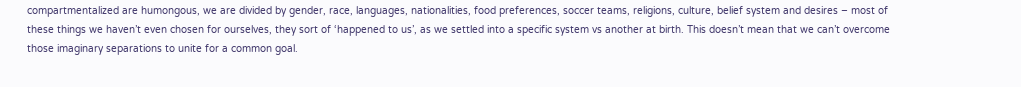compartmentalized are humongous, we are divided by gender, race, languages, nationalities, food preferences, soccer teams, religions, culture, belief system and desires – most of these things we haven’t even chosen for ourselves, they sort of ‘happened to us’, as we settled into a specific system vs another at birth. This doesn’t mean that we can’t overcome those imaginary separations to unite for a common goal.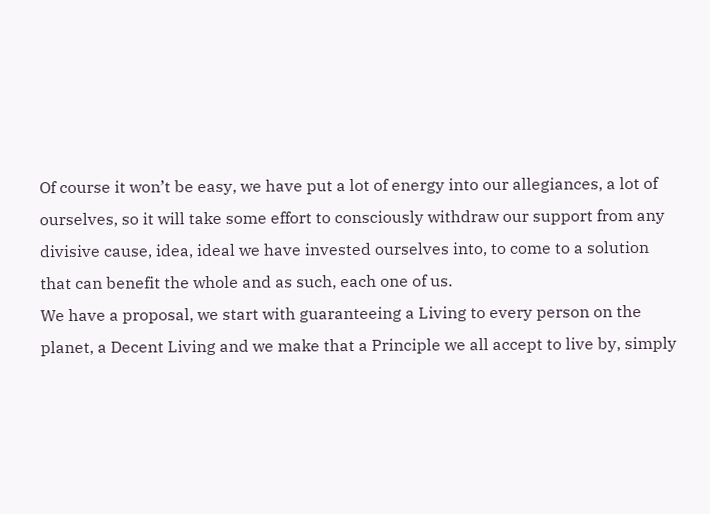Of course it won’t be easy, we have put a lot of energy into our allegiances, a lot of ourselves, so it will take some effort to consciously withdraw our support from any divisive cause, idea, ideal we have invested ourselves into, to come to a solution that can benefit the whole and as such, each one of us.
We have a proposal, we start with guaranteeing a Living to every person on the planet, a Decent Living and we make that a Principle we all accept to live by, simply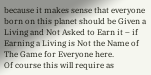because it makes sense that everyone born on this planet should be Given a Living and Not Asked to Earn it – if Earning a Living is Not the Name of The Game for Everyone here.
Of course this will require as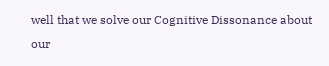well that we solve our Cognitive Dissonance about our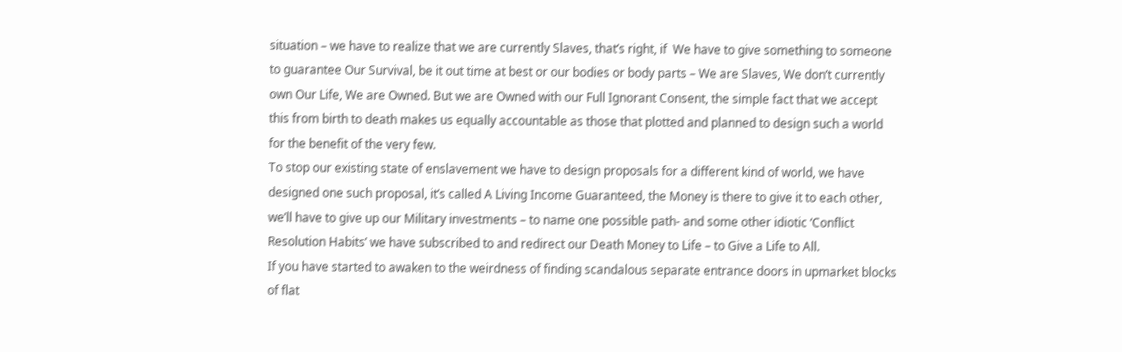situation – we have to realize that we are currently Slaves, that’s right, if  We have to give something to someone to guarantee Our Survival, be it out time at best or our bodies or body parts – We are Slaves, We don’t currently own Our Life, We are Owned. But we are Owned with our Full Ignorant Consent, the simple fact that we accept this from birth to death makes us equally accountable as those that plotted and planned to design such a world for the benefit of the very few.
To stop our existing state of enslavement we have to design proposals for a different kind of world, we have designed one such proposal, it’s called A Living Income Guaranteed, the Money is there to give it to each other, we’ll have to give up our Military investments – to name one possible path- and some other idiotic ‘Conflict Resolution Habits’ we have subscribed to and redirect our Death Money to Life – to Give a Life to All.
If you have started to awaken to the weirdness of finding scandalous separate entrance doors in upmarket blocks of flat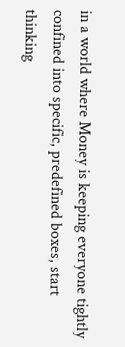in a world where Money is keeping everyone tightly confined into specific, predefined boxes, start thinking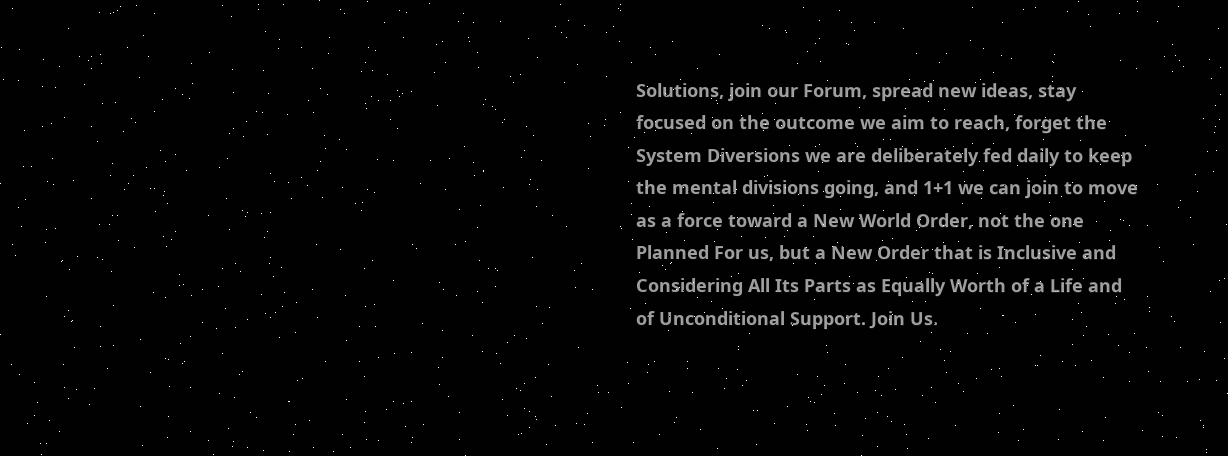Solutions, join our Forum, spread new ideas, stay focused on the outcome we aim to reach, forget the System Diversions we are deliberately fed daily to keep the mental divisions going, and 1+1 we can join to move as a force toward a New World Order, not the one Planned For us, but a New Order that is Inclusive and Considering All Its Parts as Equally Worth of a Life and of Unconditional Support. Join Us.